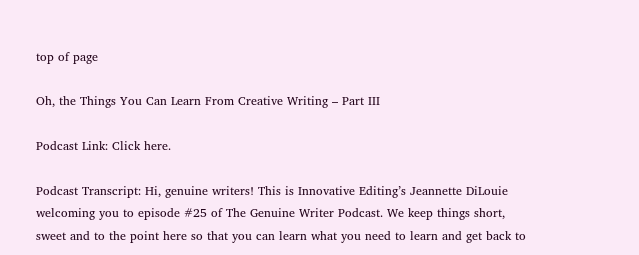top of page

Oh, the Things You Can Learn From Creative Writing – Part III

Podcast Link: Click here.

Podcast Transcript: Hi, genuine writers! This is Innovative Editing’s Jeannette DiLouie welcoming you to episode #25 of The Genuine Writer Podcast. We keep things short, sweet and to the point here so that you can learn what you need to learn and get back to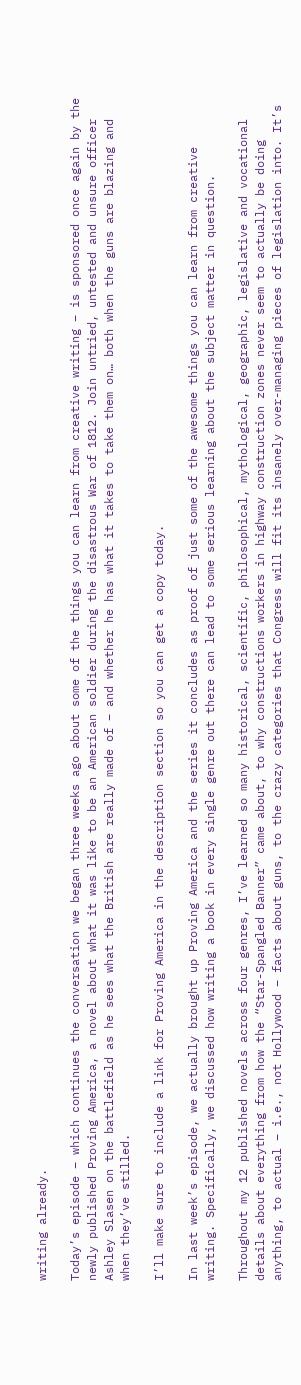writing already.

Today’s episode – which continues the conversation we began three weeks ago about some of the things you can learn from creative writing – is sponsored once again by the newly published Proving America, a novel about what it was like to be an American soldier during the disastrous War of 1812. Join untried, untested and unsure officer Ashley Slasen on the battlefield as he sees what the British are really made of – and whether he has what it takes to take them on… both when the guns are blazing and when they’ve stilled.

I’ll make sure to include a link for Proving America in the description section so you can get a copy today.

In last week’s episode, we actually brought up Proving America and the series it concludes as proof of just some of the awesome things you can learn from creative writing. Specifically, we discussed how writing a book in every single genre out there can lead to some serious learning about the subject matter in question.

Throughout my 12 published novels across four genres, I’ve learned so many historical, scientific, philosophical, mythological, geographic, legislative and vocational details about everything from how the “Star-Spangled Banner” came about, to why constructions workers in highway construction zones never seem to actually be doing anything, to actual – i.e., not Hollywood – facts about guns, to the crazy categories that Congress will fit its insanely over-managing pieces of legislation into. It’s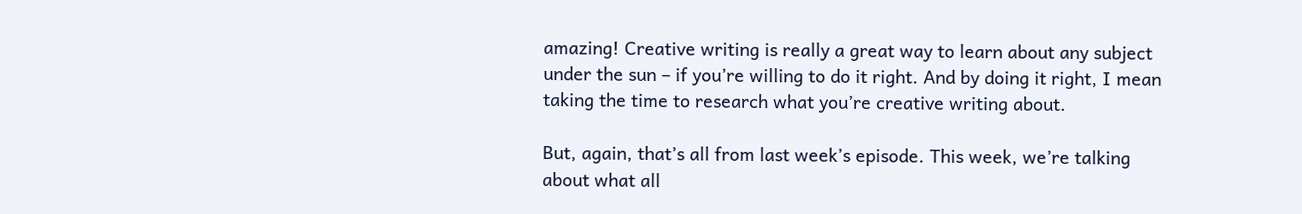amazing! Creative writing is really a great way to learn about any subject under the sun – if you’re willing to do it right. And by doing it right, I mean taking the time to research what you’re creative writing about.

But, again, that’s all from last week’s episode. This week, we’re talking about what all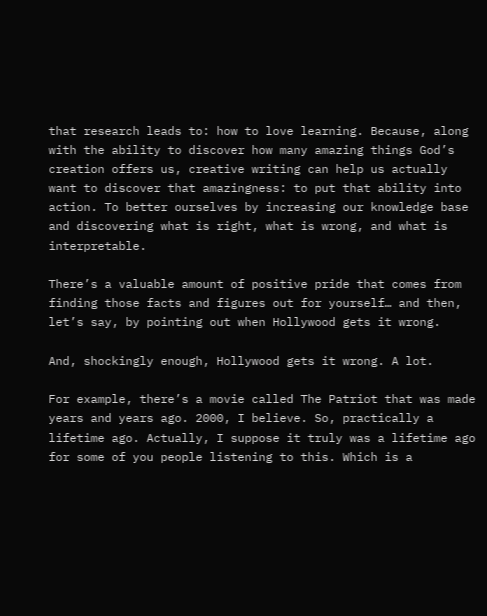that research leads to: how to love learning. Because, along with the ability to discover how many amazing things God’s creation offers us, creative writing can help us actually want to discover that amazingness: to put that ability into action. To better ourselves by increasing our knowledge base and discovering what is right, what is wrong, and what is interpretable.

There’s a valuable amount of positive pride that comes from finding those facts and figures out for yourself… and then, let’s say, by pointing out when Hollywood gets it wrong.

And, shockingly enough, Hollywood gets it wrong. A lot.

For example, there’s a movie called The Patriot that was made years and years ago. 2000, I believe. So, practically a lifetime ago. Actually, I suppose it truly was a lifetime ago for some of you people listening to this. Which is a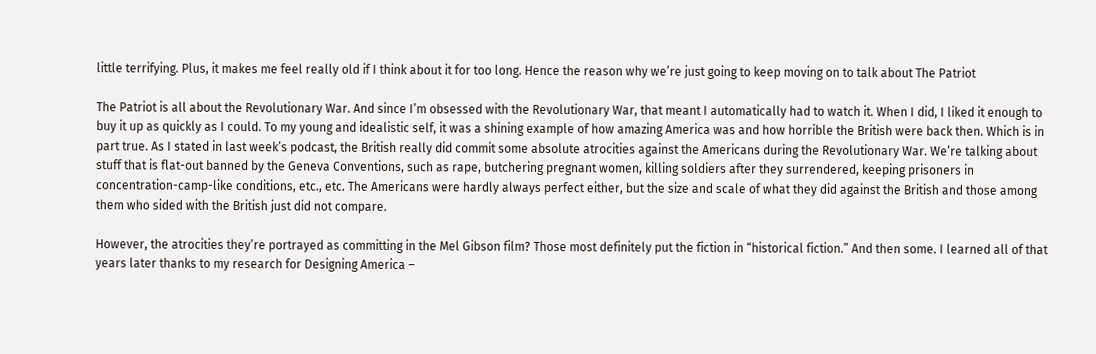little terrifying. Plus, it makes me feel really old if I think about it for too long. Hence the reason why we’re just going to keep moving on to talk about The Patriot

The Patriot is all about the Revolutionary War. And since I’m obsessed with the Revolutionary War, that meant I automatically had to watch it. When I did, I liked it enough to buy it up as quickly as I could. To my young and idealistic self, it was a shining example of how amazing America was and how horrible the British were back then. Which is in part true. As I stated in last week’s podcast, the British really did commit some absolute atrocities against the Americans during the Revolutionary War. We’re talking about stuff that is flat-out banned by the Geneva Conventions, such as rape, butchering pregnant women, killing soldiers after they surrendered, keeping prisoners in concentration-camp-like conditions, etc., etc. The Americans were hardly always perfect either, but the size and scale of what they did against the British and those among them who sided with the British just did not compare.

However, the atrocities they’re portrayed as committing in the Mel Gibson film? Those most definitely put the fiction in “historical fiction.” And then some. I learned all of that years later thanks to my research for Designing America –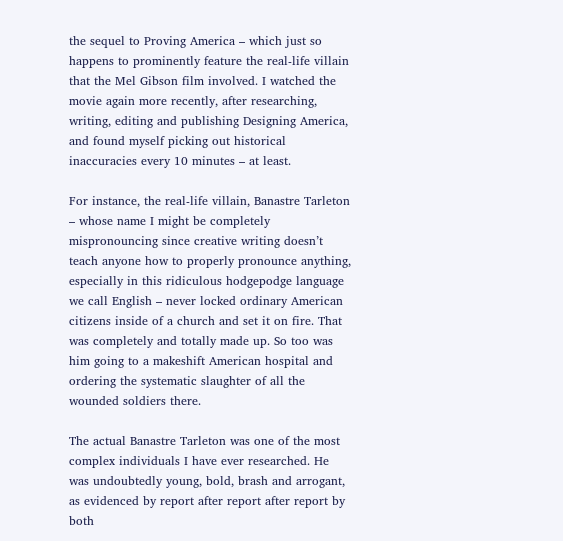the sequel to Proving America – which just so happens to prominently feature the real-life villain that the Mel Gibson film involved. I watched the movie again more recently, after researching, writing, editing and publishing Designing America, and found myself picking out historical inaccuracies every 10 minutes – at least.

For instance, the real-life villain, Banastre Tarleton – whose name I might be completely mispronouncing since creative writing doesn’t teach anyone how to properly pronounce anything, especially in this ridiculous hodgepodge language we call English – never locked ordinary American citizens inside of a church and set it on fire. That was completely and totally made up. So too was him going to a makeshift American hospital and ordering the systematic slaughter of all the wounded soldiers there.

The actual Banastre Tarleton was one of the most complex individuals I have ever researched. He was undoubtedly young, bold, brash and arrogant, as evidenced by report after report after report by both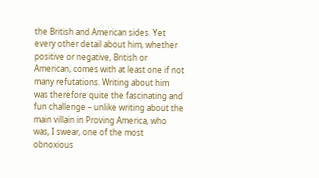the British and American sides. Yet every other detail about him, whether positive or negative, British or American, comes with at least one if not many refutations. Writing about him was therefore quite the fascinating and fun challenge – unlike writing about the main villain in Proving America, who was, I swear, one of the most obnoxious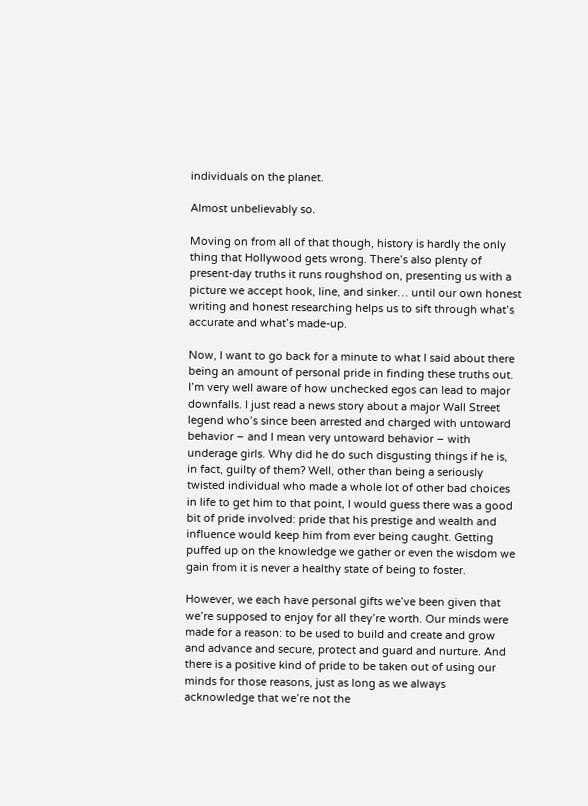individuals on the planet.

Almost unbelievably so.

Moving on from all of that though, history is hardly the only thing that Hollywood gets wrong. There’s also plenty of present-day truths it runs roughshod on, presenting us with a picture we accept hook, line, and sinker… until our own honest writing and honest researching helps us to sift through what’s accurate and what’s made-up.

Now, I want to go back for a minute to what I said about there being an amount of personal pride in finding these truths out. I’m very well aware of how unchecked egos can lead to major downfalls. I just read a news story about a major Wall Street legend who’s since been arrested and charged with untoward behavior – and I mean very untoward behavior – with underage girls. Why did he do such disgusting things if he is, in fact, guilty of them? Well, other than being a seriously twisted individual who made a whole lot of other bad choices in life to get him to that point, I would guess there was a good bit of pride involved: pride that his prestige and wealth and influence would keep him from ever being caught. Getting puffed up on the knowledge we gather or even the wisdom we gain from it is never a healthy state of being to foster.

However, we each have personal gifts we’ve been given that we’re supposed to enjoy for all they’re worth. Our minds were made for a reason: to be used to build and create and grow and advance and secure, protect and guard and nurture. And there is a positive kind of pride to be taken out of using our minds for those reasons, just as long as we always acknowledge that we’re not the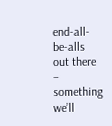end-all-be-alls out there – something we’ll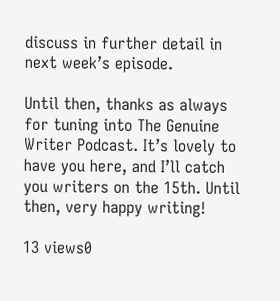discuss in further detail in next week’s episode.

Until then, thanks as always for tuning into The Genuine Writer Podcast. It’s lovely to have you here, and I’ll catch you writers on the 15th. Until then, very happy writing!

13 views0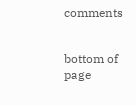comments


bottom of page